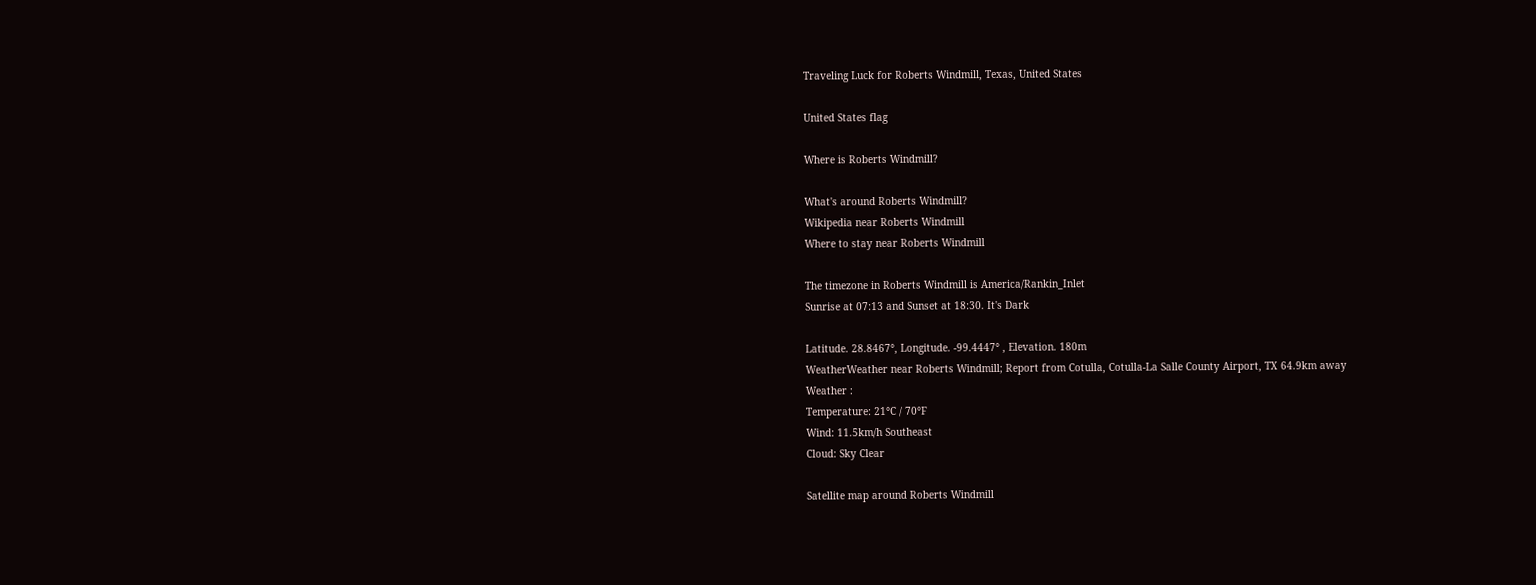Traveling Luck for Roberts Windmill, Texas, United States

United States flag

Where is Roberts Windmill?

What's around Roberts Windmill?
Wikipedia near Roberts Windmill
Where to stay near Roberts Windmill

The timezone in Roberts Windmill is America/Rankin_Inlet
Sunrise at 07:13 and Sunset at 18:30. It's Dark

Latitude. 28.8467°, Longitude. -99.4447° , Elevation. 180m
WeatherWeather near Roberts Windmill; Report from Cotulla, Cotulla-La Salle County Airport, TX 64.9km away
Weather :
Temperature: 21°C / 70°F
Wind: 11.5km/h Southeast
Cloud: Sky Clear

Satellite map around Roberts Windmill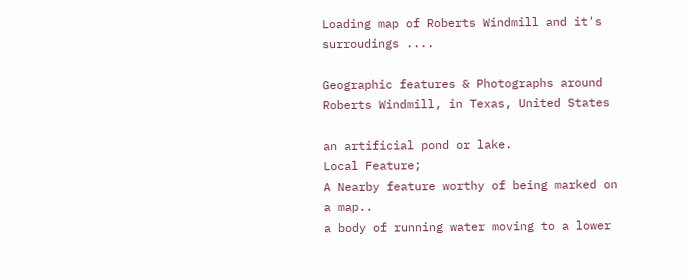Loading map of Roberts Windmill and it's surroudings ....

Geographic features & Photographs around Roberts Windmill, in Texas, United States

an artificial pond or lake.
Local Feature;
A Nearby feature worthy of being marked on a map..
a body of running water moving to a lower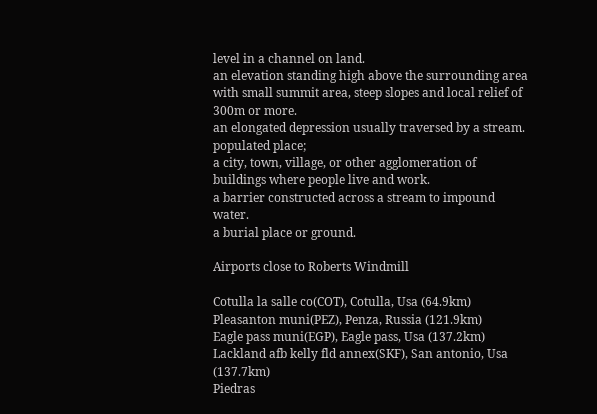level in a channel on land.
an elevation standing high above the surrounding area with small summit area, steep slopes and local relief of 300m or more.
an elongated depression usually traversed by a stream.
populated place;
a city, town, village, or other agglomeration of buildings where people live and work.
a barrier constructed across a stream to impound water.
a burial place or ground.

Airports close to Roberts Windmill

Cotulla la salle co(COT), Cotulla, Usa (64.9km)
Pleasanton muni(PEZ), Penza, Russia (121.9km)
Eagle pass muni(EGP), Eagle pass, Usa (137.2km)
Lackland afb kelly fld annex(SKF), San antonio, Usa (137.7km)
Piedras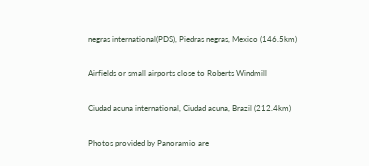negras international(PDS), Piedras negras, Mexico (146.5km)

Airfields or small airports close to Roberts Windmill

Ciudad acuna international, Ciudad acuna, Brazil (212.4km)

Photos provided by Panoramio are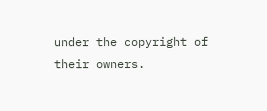under the copyright of their owners.